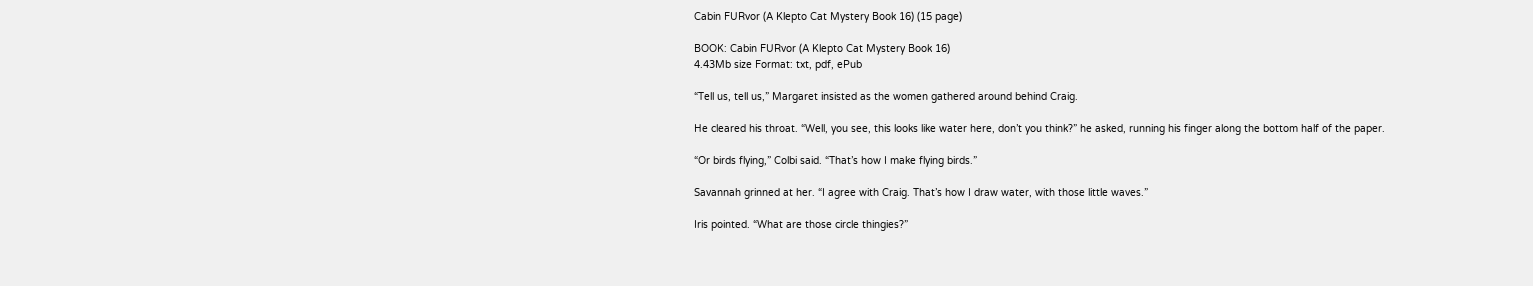Cabin FURvor (A Klepto Cat Mystery Book 16) (15 page)

BOOK: Cabin FURvor (A Klepto Cat Mystery Book 16)
4.43Mb size Format: txt, pdf, ePub

“Tell us, tell us,” Margaret insisted as the women gathered around behind Craig.

He cleared his throat. “Well, you see, this looks like water here, don’t you think?” he asked, running his finger along the bottom half of the paper.

“Or birds flying,” Colbi said. “That’s how I make flying birds.”

Savannah grinned at her. “I agree with Craig. That’s how I draw water, with those little waves.”

Iris pointed. “What are those circle thingies?”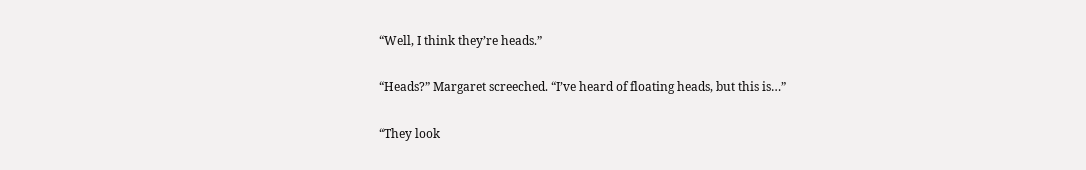“Well, I think they’re heads.”

“Heads?” Margaret screeched. “I’ve heard of floating heads, but this is…”

“They look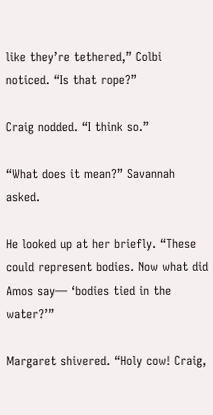like they’re tethered,” Colbi noticed. “Is that rope?”

Craig nodded. “I think so.”

“What does it mean?” Savannah asked.

He looked up at her briefly. “These could represent bodies. Now what did Amos say— ‘bodies tied in the water?’”

Margaret shivered. “Holy cow! Craig,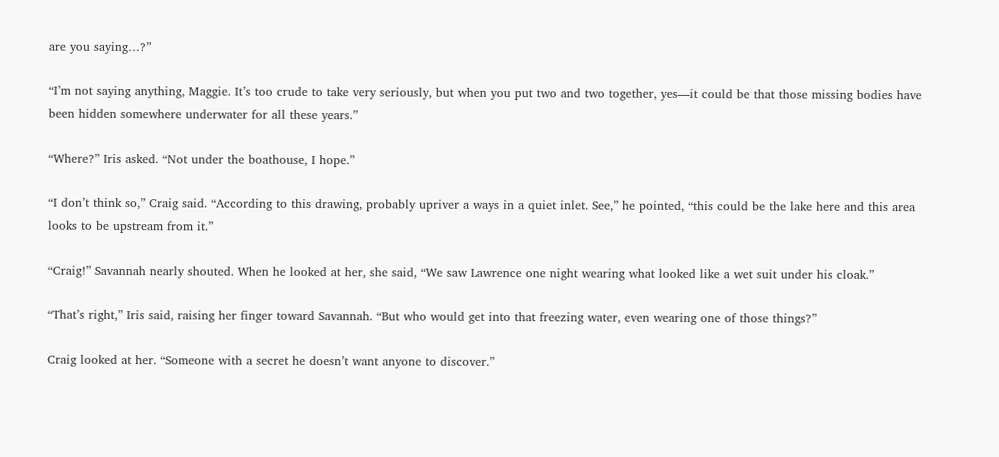are you saying…?”

“I’m not saying anything, Maggie. It’s too crude to take very seriously, but when you put two and two together, yes—it could be that those missing bodies have been hidden somewhere underwater for all these years.”

“Where?” Iris asked. “Not under the boathouse, I hope.”

“I don’t think so,” Craig said. “According to this drawing, probably upriver a ways in a quiet inlet. See,” he pointed, “this could be the lake here and this area looks to be upstream from it.”

“Craig!” Savannah nearly shouted. When he looked at her, she said, “We saw Lawrence one night wearing what looked like a wet suit under his cloak.”

“That’s right,” Iris said, raising her finger toward Savannah. “But who would get into that freezing water, even wearing one of those things?”

Craig looked at her. “Someone with a secret he doesn’t want anyone to discover.”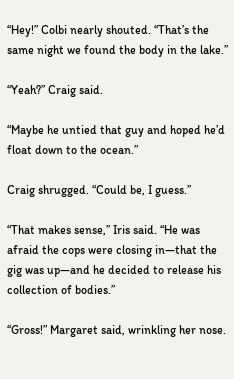“Hey!” Colbi nearly shouted. “That’s the same night we found the body in the lake.”

“Yeah?” Craig said.

“Maybe he untied that guy and hoped he’d float down to the ocean.”

Craig shrugged. “Could be, I guess.”

“That makes sense,” Iris said. “He was afraid the cops were closing in—that the gig was up—and he decided to release his collection of bodies.”

“Gross!” Margaret said, wrinkling her nose.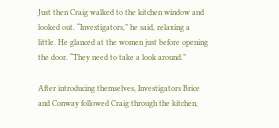Just then Craig walked to the kitchen window and looked out. “Investigators,” he said, relaxing a little. He glanced at the women just before opening the door. “They need to take a look around.”

After introducing themselves, Investigators Brice and Conway followed Craig through the kitchen,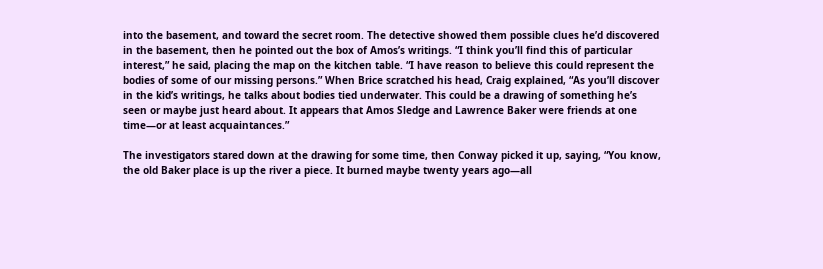into the basement, and toward the secret room. The detective showed them possible clues he’d discovered in the basement, then he pointed out the box of Amos’s writings. “I think you’ll find this of particular interest,” he said, placing the map on the kitchen table. “I have reason to believe this could represent the bodies of some of our missing persons.” When Brice scratched his head, Craig explained, “As you’ll discover in the kid’s writings, he talks about bodies tied underwater. This could be a drawing of something he’s seen or maybe just heard about. It appears that Amos Sledge and Lawrence Baker were friends at one time—or at least acquaintances.”

The investigators stared down at the drawing for some time, then Conway picked it up, saying, “You know, the old Baker place is up the river a piece. It burned maybe twenty years ago—all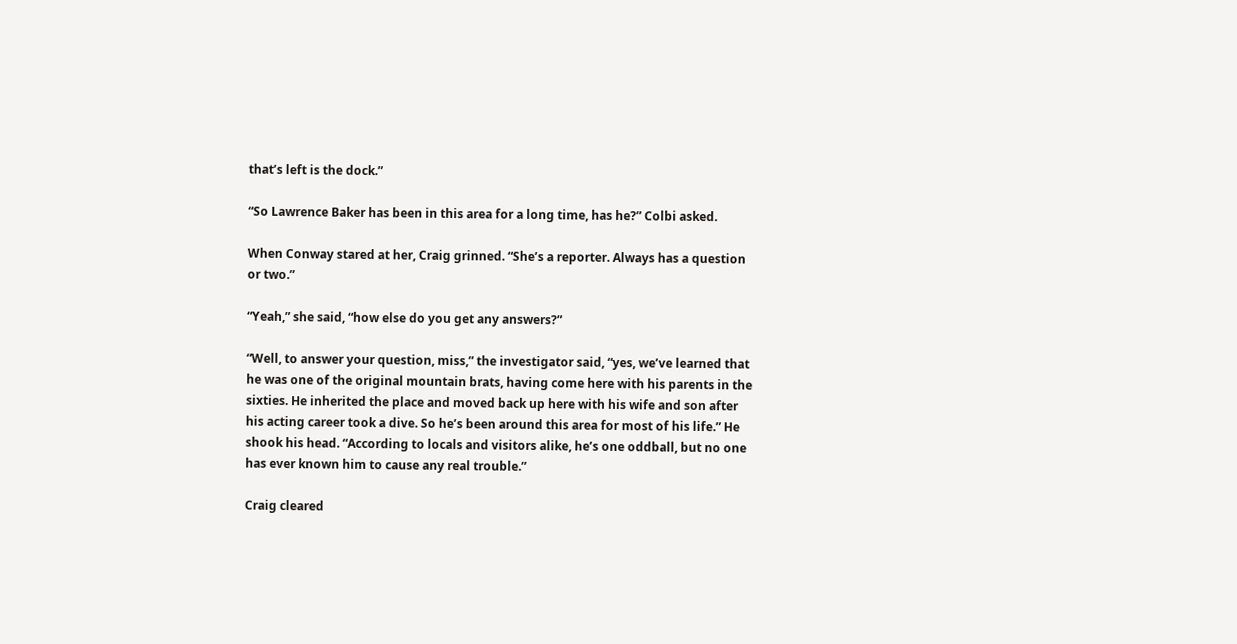that’s left is the dock.”

“So Lawrence Baker has been in this area for a long time, has he?” Colbi asked.

When Conway stared at her, Craig grinned. “She’s a reporter. Always has a question or two.”

“Yeah,” she said, “how else do you get any answers?”

“Well, to answer your question, miss,” the investigator said, “yes, we’ve learned that he was one of the original mountain brats, having come here with his parents in the sixties. He inherited the place and moved back up here with his wife and son after his acting career took a dive. So he’s been around this area for most of his life.” He shook his head. “According to locals and visitors alike, he’s one oddball, but no one has ever known him to cause any real trouble.”

Craig cleared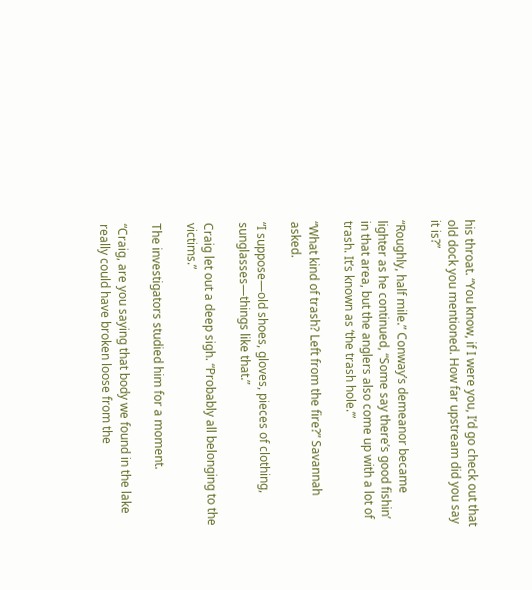his throat. “You know, if I were you, I’d go check out that old dock you mentioned. How far upstream did you say it is?”

“Roughly, half mile.” Conway’s demeanor became lighter as he continued, “Some say there’s good fishin’ in that area, but the anglers also come up with a lot of trash. It’s known as ‘the trash hole.’”

“What kind of trash? Left from the fire?” Savannah asked.

“I suppose—old shoes, gloves, pieces of clothing, sunglasses—things like that.”

Craig let out a deep sigh. “Probably all belonging to the victims.”

The investigators studied him for a moment.

“Craig, are you saying that body we found in the lake really could have broken loose from the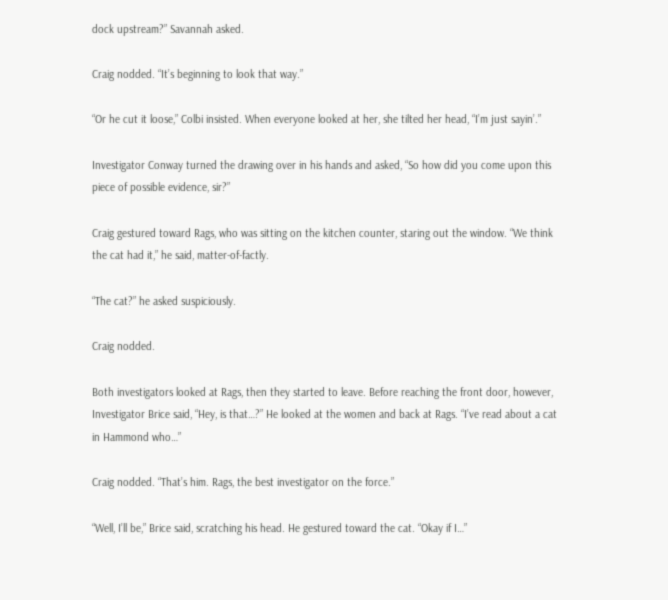dock upstream?” Savannah asked.

Craig nodded. “It’s beginning to look that way.”

“Or he cut it loose,” Colbi insisted. When everyone looked at her, she tilted her head, “I’m just sayin’.”

Investigator Conway turned the drawing over in his hands and asked, “So how did you come upon this piece of possible evidence, sir?”

Craig gestured toward Rags, who was sitting on the kitchen counter, staring out the window. “We think the cat had it,” he said, matter-of-factly.

“The cat?” he asked suspiciously.

Craig nodded.

Both investigators looked at Rags, then they started to leave. Before reaching the front door, however, Investigator Brice said, “Hey, is that…?” He looked at the women and back at Rags. “I’ve read about a cat in Hammond who…”

Craig nodded. “That’s him. Rags, the best investigator on the force.”

“Well, I’ll be,” Brice said, scratching his head. He gestured toward the cat. “Okay if I…”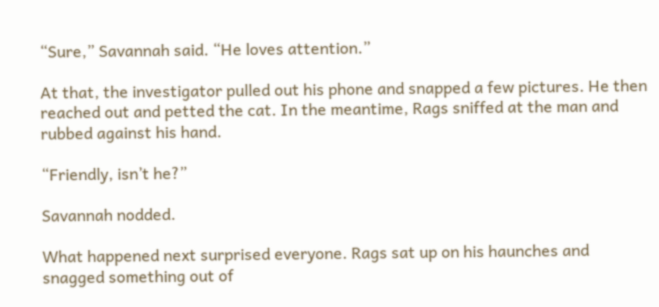“Sure,” Savannah said. “He loves attention.”

At that, the investigator pulled out his phone and snapped a few pictures. He then reached out and petted the cat. In the meantime, Rags sniffed at the man and rubbed against his hand.

“Friendly, isn’t he?”

Savannah nodded.

What happened next surprised everyone. Rags sat up on his haunches and snagged something out of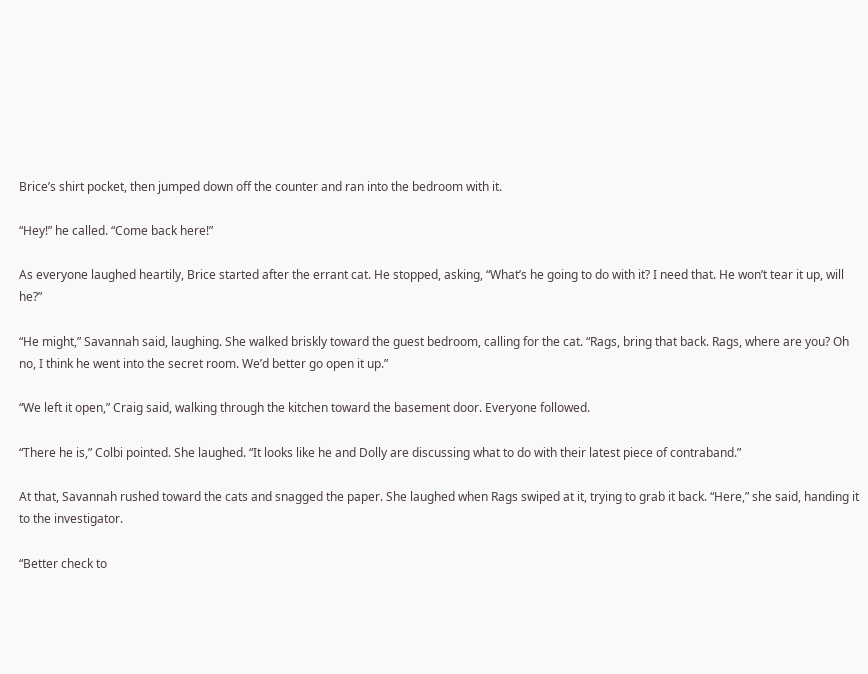Brice’s shirt pocket, then jumped down off the counter and ran into the bedroom with it.

“Hey!” he called. “Come back here!”

As everyone laughed heartily, Brice started after the errant cat. He stopped, asking, “What’s he going to do with it? I need that. He won’t tear it up, will he?”

“He might,” Savannah said, laughing. She walked briskly toward the guest bedroom, calling for the cat. “Rags, bring that back. Rags, where are you? Oh no, I think he went into the secret room. We’d better go open it up.”

“We left it open,” Craig said, walking through the kitchen toward the basement door. Everyone followed.

“There he is,” Colbi pointed. She laughed. “It looks like he and Dolly are discussing what to do with their latest piece of contraband.”

At that, Savannah rushed toward the cats and snagged the paper. She laughed when Rags swiped at it, trying to grab it back. “Here,” she said, handing it to the investigator.

“Better check to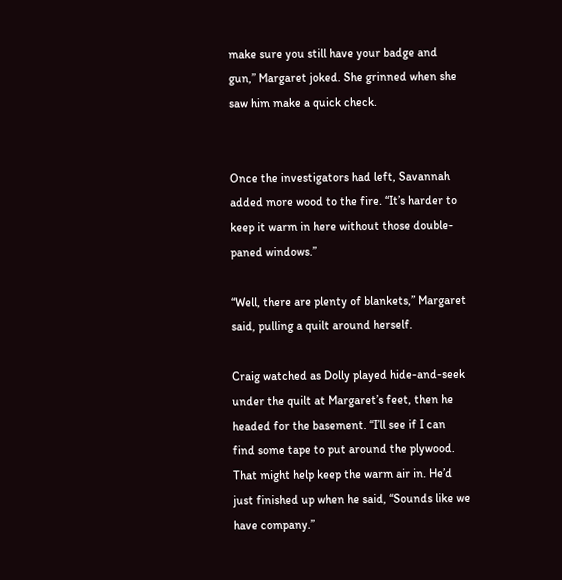make sure you still have your badge and gun,” Margaret joked. She grinned when she saw him make a quick check.


Once the investigators had left, Savannah added more wood to the fire. “It’s harder to keep it warm in here without those double-paned windows.”

“Well, there are plenty of blankets,” Margaret said, pulling a quilt around herself.

Craig watched as Dolly played hide-and-seek under the quilt at Margaret’s feet, then he headed for the basement. “I’ll see if I can find some tape to put around the plywood. That might help keep the warm air in. He’d just finished up when he said, “Sounds like we have company.”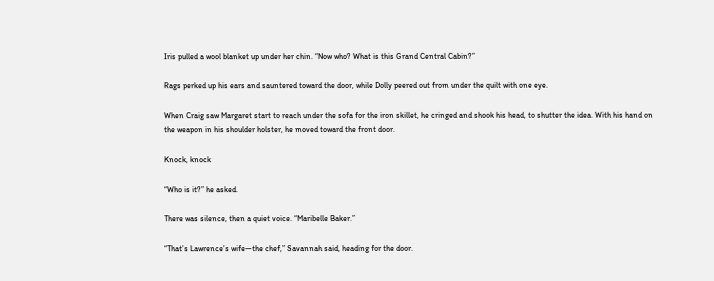Iris pulled a wool blanket up under her chin. “Now who? What is this Grand Central Cabin?”

Rags perked up his ears and sauntered toward the door, while Dolly peered out from under the quilt with one eye.

When Craig saw Margaret start to reach under the sofa for the iron skillet, he cringed and shook his head, to shutter the idea. With his hand on the weapon in his shoulder holster, he moved toward the front door.

Knock, knock

“Who is it?” he asked.

There was silence, then a quiet voice. “Maribelle Baker.”

“That’s Lawrence’s wife—the chef,” Savannah said, heading for the door.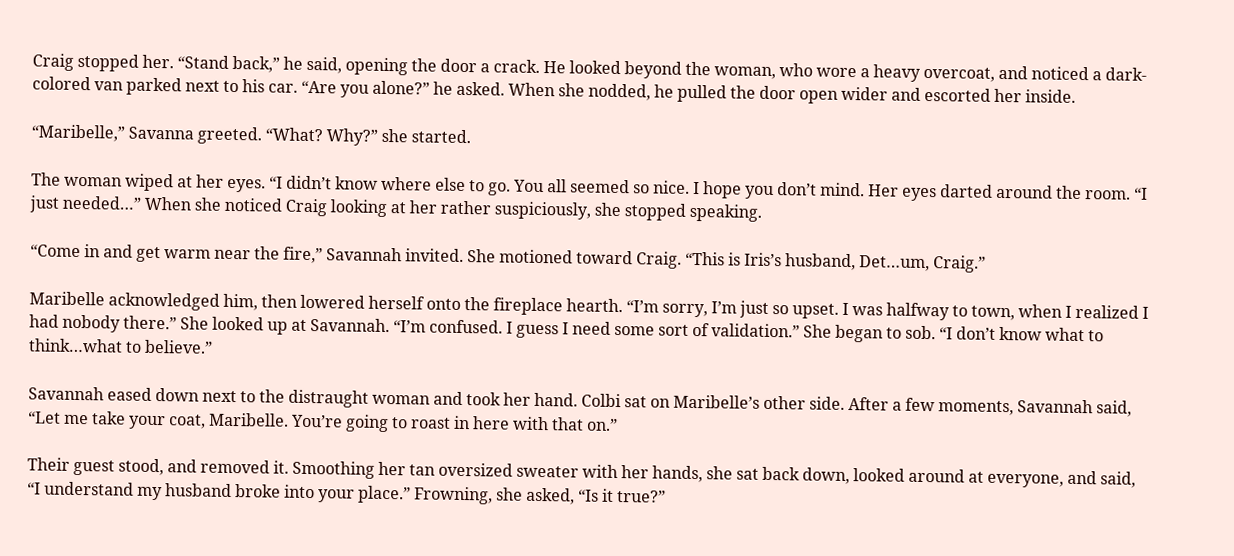Craig stopped her. “Stand back,” he said, opening the door a crack. He looked beyond the woman, who wore a heavy overcoat, and noticed a dark-colored van parked next to his car. “Are you alone?” he asked. When she nodded, he pulled the door open wider and escorted her inside.

“Maribelle,” Savanna greeted. “What? Why?” she started.

The woman wiped at her eyes. “I didn’t know where else to go. You all seemed so nice. I hope you don’t mind. Her eyes darted around the room. “I just needed…” When she noticed Craig looking at her rather suspiciously, she stopped speaking.

“Come in and get warm near the fire,” Savannah invited. She motioned toward Craig. “This is Iris’s husband, Det…um, Craig.”

Maribelle acknowledged him, then lowered herself onto the fireplace hearth. “I’m sorry, I’m just so upset. I was halfway to town, when I realized I had nobody there.” She looked up at Savannah. “I’m confused. I guess I need some sort of validation.” She began to sob. “I don’t know what to think…what to believe.”

Savannah eased down next to the distraught woman and took her hand. Colbi sat on Maribelle’s other side. After a few moments, Savannah said, “Let me take your coat, Maribelle. You’re going to roast in here with that on.”

Their guest stood, and removed it. Smoothing her tan oversized sweater with her hands, she sat back down, looked around at everyone, and said, “I understand my husband broke into your place.” Frowning, she asked, “Is it true?”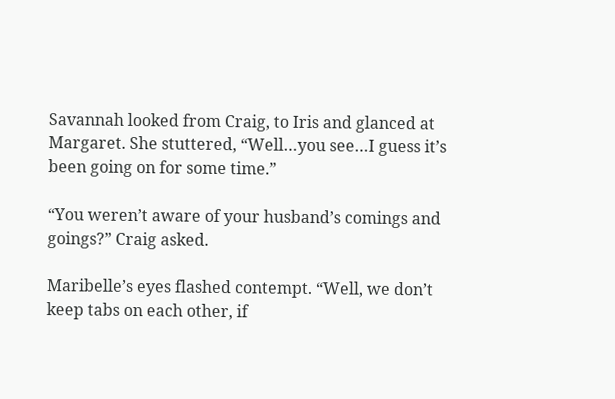Savannah looked from Craig, to Iris and glanced at Margaret. She stuttered, “Well…you see…I guess it’s been going on for some time.”

“You weren’t aware of your husband’s comings and goings?” Craig asked.

Maribelle’s eyes flashed contempt. “Well, we don’t keep tabs on each other, if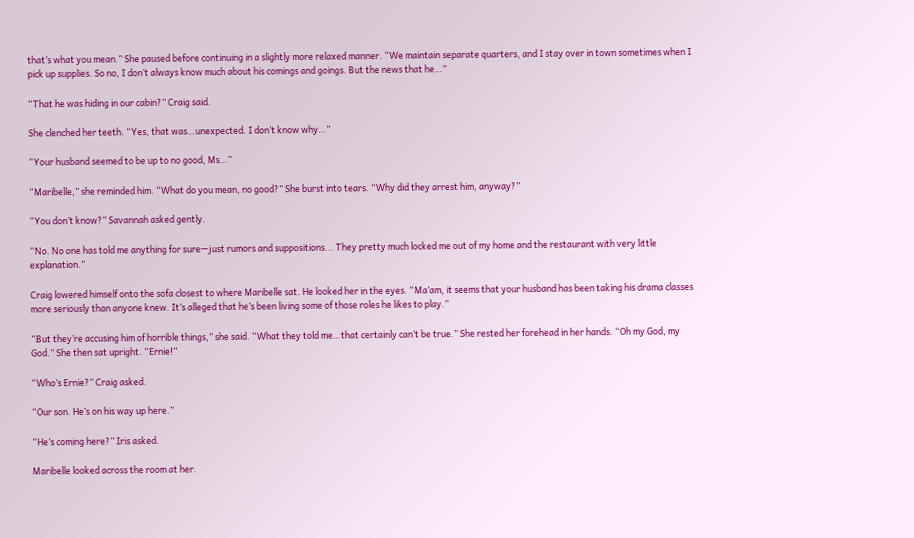that’s what you mean.” She paused before continuing in a slightly more relaxed manner. “We maintain separate quarters, and I stay over in town sometimes when I pick up supplies. So no, I don’t always know much about his comings and goings. But the news that he…”

“That he was hiding in our cabin?” Craig said.

She clenched her teeth. “Yes, that was…unexpected. I don’t know why…”

“Your husband seemed to be up to no good, Ms…”

“Maribelle,” she reminded him. “What do you mean, no good?” She burst into tears. “Why did they arrest him, anyway?”

“You don’t know?” Savannah asked gently.

“No. No one has told me anything for sure—just rumors and suppositions... They pretty much locked me out of my home and the restaurant with very little explanation.”

Craig lowered himself onto the sofa closest to where Maribelle sat. He looked her in the eyes. “Ma’am, it seems that your husband has been taking his drama classes more seriously than anyone knew. It’s alleged that he’s been living some of those roles he likes to play.”

“But they’re accusing him of horrible things,” she said. “What they told me…that certainly can’t be true.” She rested her forehead in her hands. “Oh my God, my God.” She then sat upright. “Ernie!”

“Who’s Ernie?” Craig asked.

“Our son. He’s on his way up here.”

“He’s coming here?” Iris asked.

Maribelle looked across the room at her.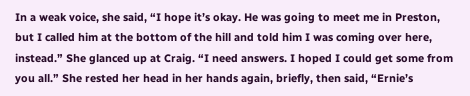In a weak voice, she said, “I hope it’s okay. He was going to meet me in Preston, but I called him at the bottom of the hill and told him I was coming over here, instead.” She glanced up at Craig. “I need answers. I hoped I could get some from you all.” She rested her head in her hands again, briefly, then said, “Ernie’s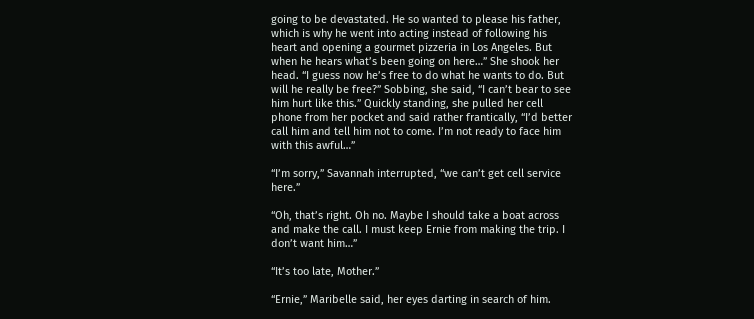going to be devastated. He so wanted to please his father, which is why he went into acting instead of following his heart and opening a gourmet pizzeria in Los Angeles. But when he hears what’s been going on here…” She shook her head. “I guess now he’s free to do what he wants to do. But will he really be free?” Sobbing, she said, “I can’t bear to see him hurt like this.” Quickly standing, she pulled her cell phone from her pocket and said rather frantically, “I’d better call him and tell him not to come. I’m not ready to face him with this awful…”

“I’m sorry,” Savannah interrupted, “we can’t get cell service here.”

“Oh, that’s right. Oh no. Maybe I should take a boat across and make the call. I must keep Ernie from making the trip. I don’t want him…”

“It’s too late, Mother.”

“Ernie,” Maribelle said, her eyes darting in search of him.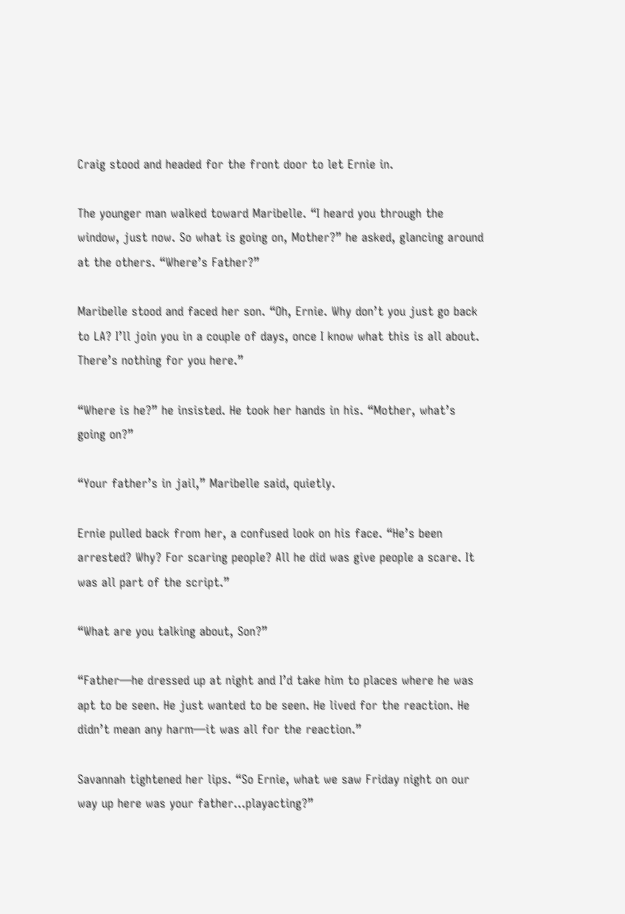Craig stood and headed for the front door to let Ernie in.

The younger man walked toward Maribelle. “I heard you through the window, just now. So what is going on, Mother?” he asked, glancing around at the others. “Where’s Father?”

Maribelle stood and faced her son. “Oh, Ernie. Why don’t you just go back to LA? I’ll join you in a couple of days, once I know what this is all about. There’s nothing for you here.”

“Where is he?” he insisted. He took her hands in his. “Mother, what’s going on?”

“Your father’s in jail,” Maribelle said, quietly.

Ernie pulled back from her, a confused look on his face. “He’s been arrested? Why? For scaring people? All he did was give people a scare. It was all part of the script.”

“What are you talking about, Son?”

“Father—he dressed up at night and I’d take him to places where he was apt to be seen. He just wanted to be seen. He lived for the reaction. He didn’t mean any harm—it was all for the reaction.”

Savannah tightened her lips. “So Ernie, what we saw Friday night on our way up here was your father…playacting?”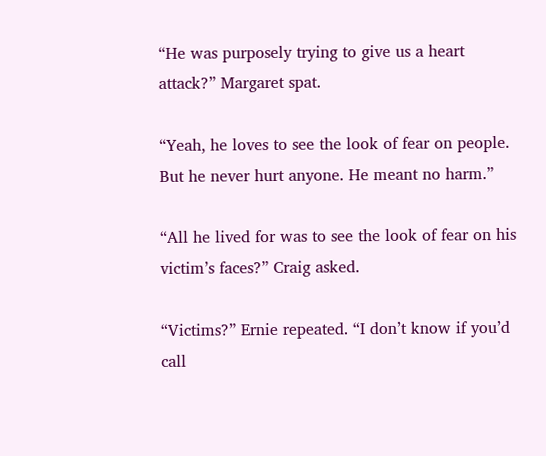“He was purposely trying to give us a heart attack?” Margaret spat.

“Yeah, he loves to see the look of fear on people. But he never hurt anyone. He meant no harm.”

“All he lived for was to see the look of fear on his victim’s faces?” Craig asked.

“Victims?” Ernie repeated. “I don’t know if you’d call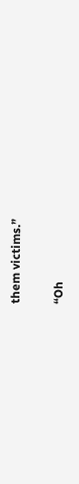them victims.”

“Oh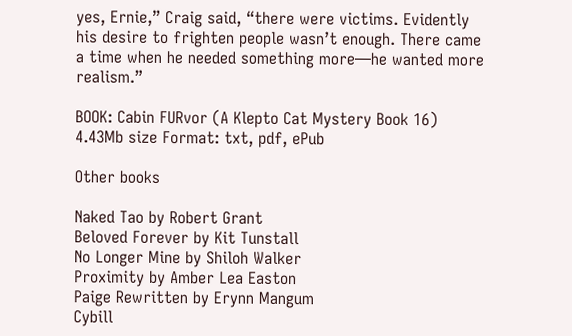yes, Ernie,” Craig said, “there were victims. Evidently his desire to frighten people wasn’t enough. There came a time when he needed something more—he wanted more realism.”

BOOK: Cabin FURvor (A Klepto Cat Mystery Book 16)
4.43Mb size Format: txt, pdf, ePub

Other books

Naked Tao by Robert Grant
Beloved Forever by Kit Tunstall
No Longer Mine by Shiloh Walker
Proximity by Amber Lea Easton
Paige Rewritten by Erynn Mangum
Cybill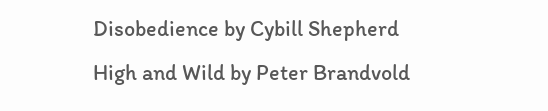Disobedience by Cybill Shepherd
High and Wild by Peter Brandvold